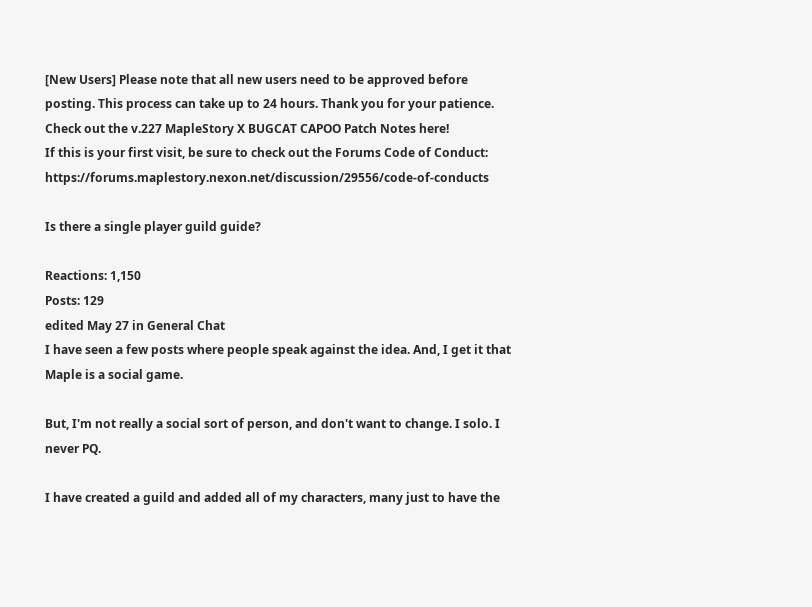[New Users] Please note that all new users need to be approved before posting. This process can take up to 24 hours. Thank you for your patience.
Check out the v.227 MapleStory X BUGCAT CAPOO Patch Notes here!
If this is your first visit, be sure to check out the Forums Code of Conduct: https://forums.maplestory.nexon.net/discussion/29556/code-of-conducts

Is there a single player guild guide?

Reactions: 1,150
Posts: 129
edited May 27 in General Chat
I have seen a few posts where people speak against the idea. And, I get it that Maple is a social game.

But, I'm not really a social sort of person, and don't want to change. I solo. I never PQ.

I have created a guild and added all of my characters, many just to have the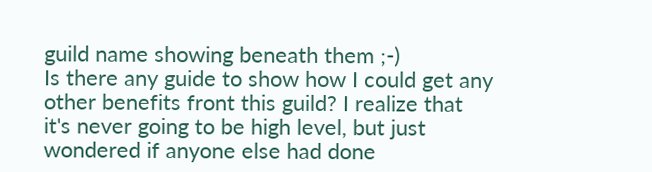guild name showing beneath them ;-)
Is there any guide to show how I could get any other benefits front this guild? I realize that it's never going to be high level, but just wondered if anyone else had done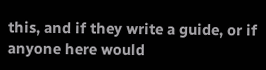this, and if they write a guide, or if anyone here would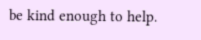be kind enough to help.